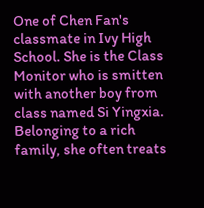One of Chen Fan's classmate in Ivy High School. She is the Class Monitor who is smitten with another boy from class named Si Yingxia. Belonging to a rich family, she often treats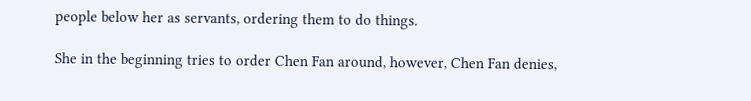people below her as servants, ordering them to do things.

She in the beginning tries to order Chen Fan around, however, Chen Fan denies,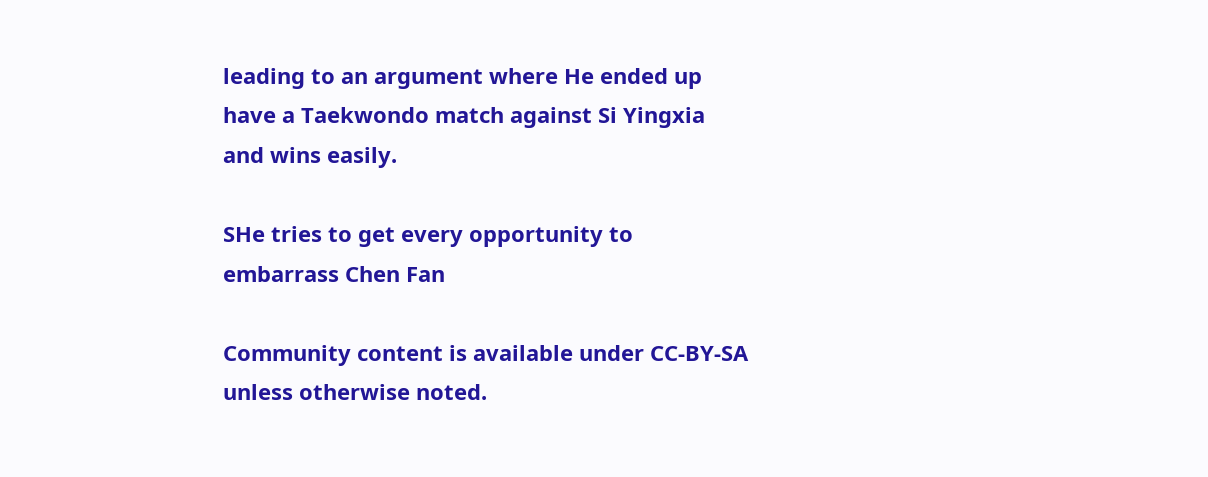leading to an argument where He ended up have a Taekwondo match against Si Yingxia and wins easily.

SHe tries to get every opportunity to embarrass Chen Fan

Community content is available under CC-BY-SA unless otherwise noted.